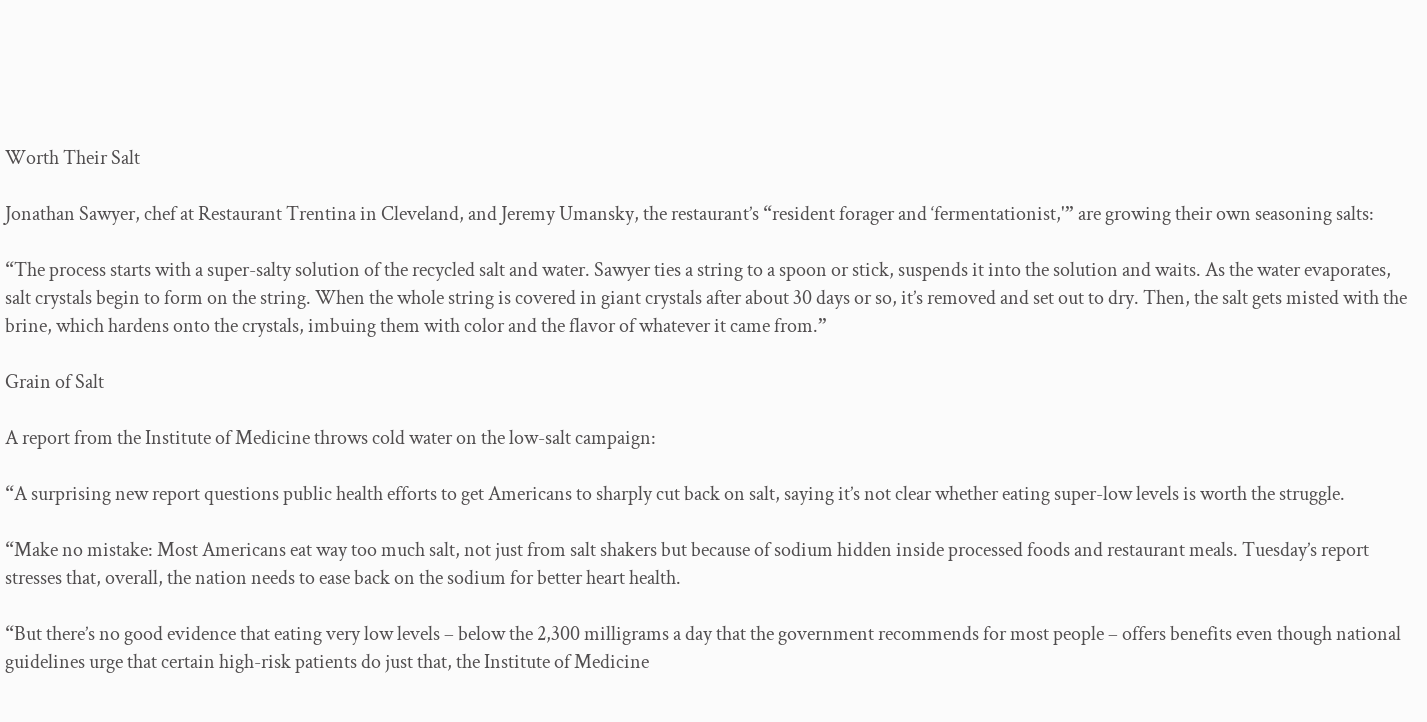Worth Their Salt

Jonathan Sawyer, chef at Restaurant Trentina in Cleveland, and Jeremy Umansky, the restaurant’s “resident forager and ‘fermentationist,'” are growing their own seasoning salts:

“The process starts with a super-salty solution of the recycled salt and water. Sawyer ties a string to a spoon or stick, suspends it into the solution and waits. As the water evaporates, salt crystals begin to form on the string. When the whole string is covered in giant crystals after about 30 days or so, it’s removed and set out to dry. Then, the salt gets misted with the brine, which hardens onto the crystals, imbuing them with color and the flavor of whatever it came from.”

Grain of Salt

A report from the Institute of Medicine throws cold water on the low-salt campaign:

“A surprising new report questions public health efforts to get Americans to sharply cut back on salt, saying it’s not clear whether eating super-low levels is worth the struggle.

“Make no mistake: Most Americans eat way too much salt, not just from salt shakers but because of sodium hidden inside processed foods and restaurant meals. Tuesday’s report stresses that, overall, the nation needs to ease back on the sodium for better heart health.

“But there’s no good evidence that eating very low levels – below the 2,300 milligrams a day that the government recommends for most people – offers benefits even though national guidelines urge that certain high-risk patients do just that, the Institute of Medicine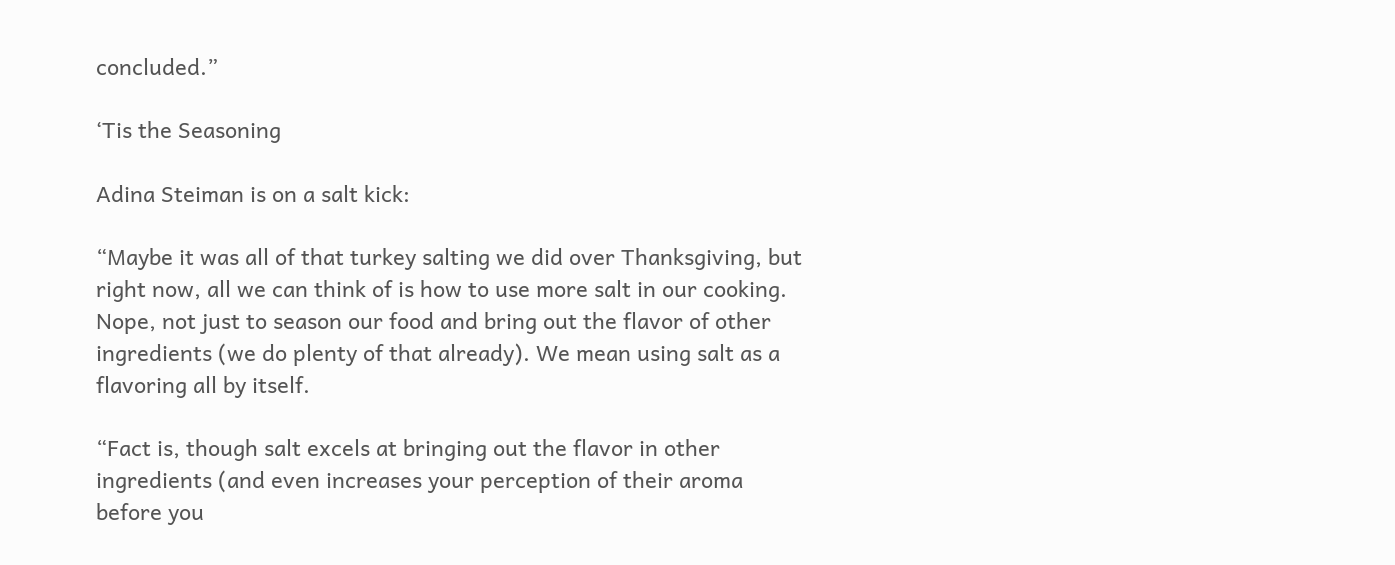concluded.”

‘Tis the Seasoning

Adina Steiman is on a salt kick:

“Maybe it was all of that turkey salting we did over Thanksgiving, but right now, all we can think of is how to use more salt in our cooking. Nope, not just to season our food and bring out the flavor of other ingredients (we do plenty of that already). We mean using salt as a flavoring all by itself.

“Fact is, though salt excels at bringing out the flavor in other ingredients (and even increases your perception of their aroma before you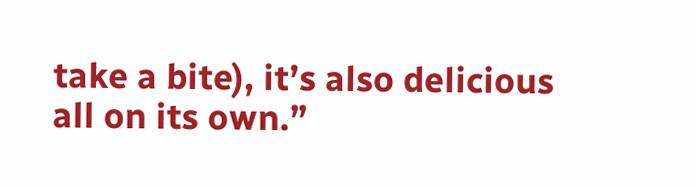take a bite), it’s also delicious all on its own.”